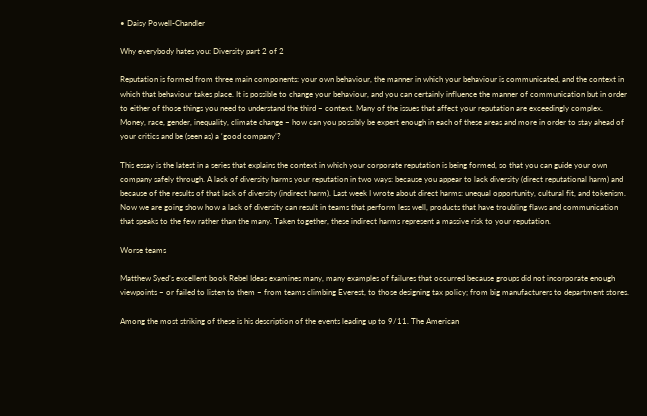• Daisy Powell-Chandler

Why everybody hates you: Diversity part 2 of 2

Reputation is formed from three main components: your own behaviour, the manner in which your behaviour is communicated, and the context in which that behaviour takes place. It is possible to change your behaviour, and you can certainly influence the manner of communication but in order to either of those things you need to understand the third – context. Many of the issues that affect your reputation are exceedingly complex. Money, race, gender, inequality, climate change – how can you possibly be expert enough in each of these areas and more in order to stay ahead of your critics and be (seen as) a ‘good company’?

This essay is the latest in a series that explains the context in which your corporate reputation is being formed, so that you can guide your own company safely through. A lack of diversity harms your reputation in two ways: because you appear to lack diversity (direct reputational harm) and because of the results of that lack of diversity (indirect harm). Last week I wrote about direct harms: unequal opportunity, cultural fit, and tokenism. Now we are going show how a lack of diversity can result in teams that perform less well, products that have troubling flaws and communication that speaks to the few rather than the many. Taken together, these indirect harms represent a massive risk to your reputation.

Worse teams

Matthew Syed’s excellent book Rebel Ideas examines many, many examples of failures that occurred because groups did not incorporate enough viewpoints – or failed to listen to them – from teams climbing Everest, to those designing tax policy; from big manufacturers to department stores.

Among the most striking of these is his description of the events leading up to 9/11. The American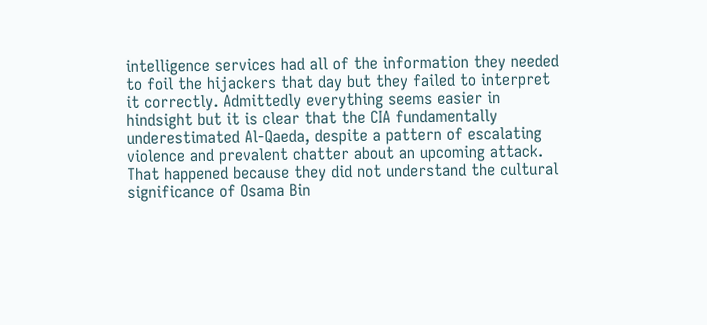intelligence services had all of the information they needed to foil the hijackers that day but they failed to interpret it correctly. Admittedly everything seems easier in hindsight but it is clear that the CIA fundamentally underestimated Al-Qaeda, despite a pattern of escalating violence and prevalent chatter about an upcoming attack. That happened because they did not understand the cultural significance of Osama Bin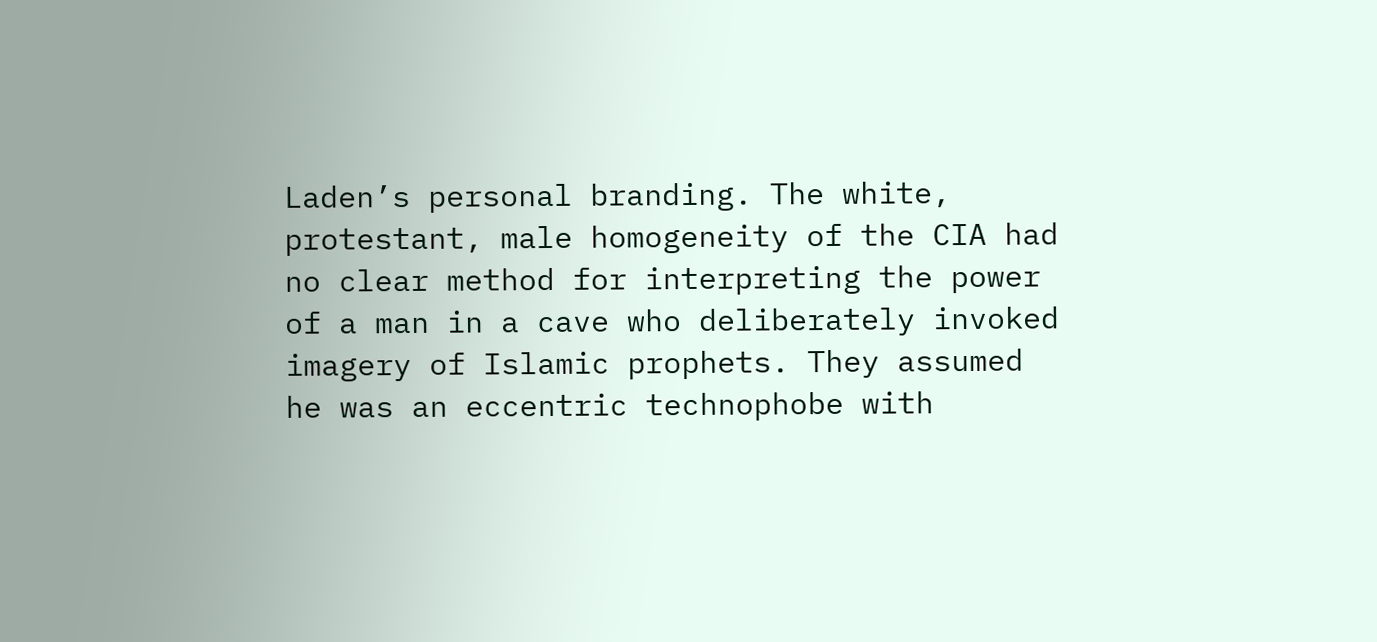Laden’s personal branding. The white, protestant, male homogeneity of the CIA had no clear method for interpreting the power of a man in a cave who deliberately invoked imagery of Islamic prophets. They assumed he was an eccentric technophobe with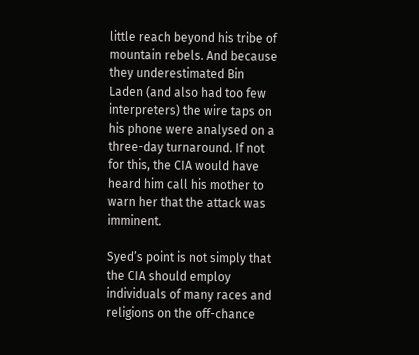little reach beyond his tribe of mountain rebels. And because they underestimated Bin Laden (and also had too few interpreters) the wire taps on his phone were analysed on a three-day turnaround. If not for this, the CIA would have heard him call his mother to warn her that the attack was imminent.

Syed’s point is not simply that the CIA should employ individuals of many races and religions on the off-chance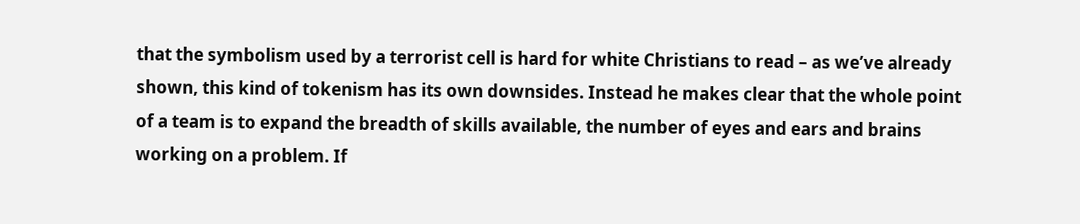that the symbolism used by a terrorist cell is hard for white Christians to read – as we’ve already shown, this kind of tokenism has its own downsides. Instead he makes clear that the whole point of a team is to expand the breadth of skills available, the number of eyes and ears and brains working on a problem. If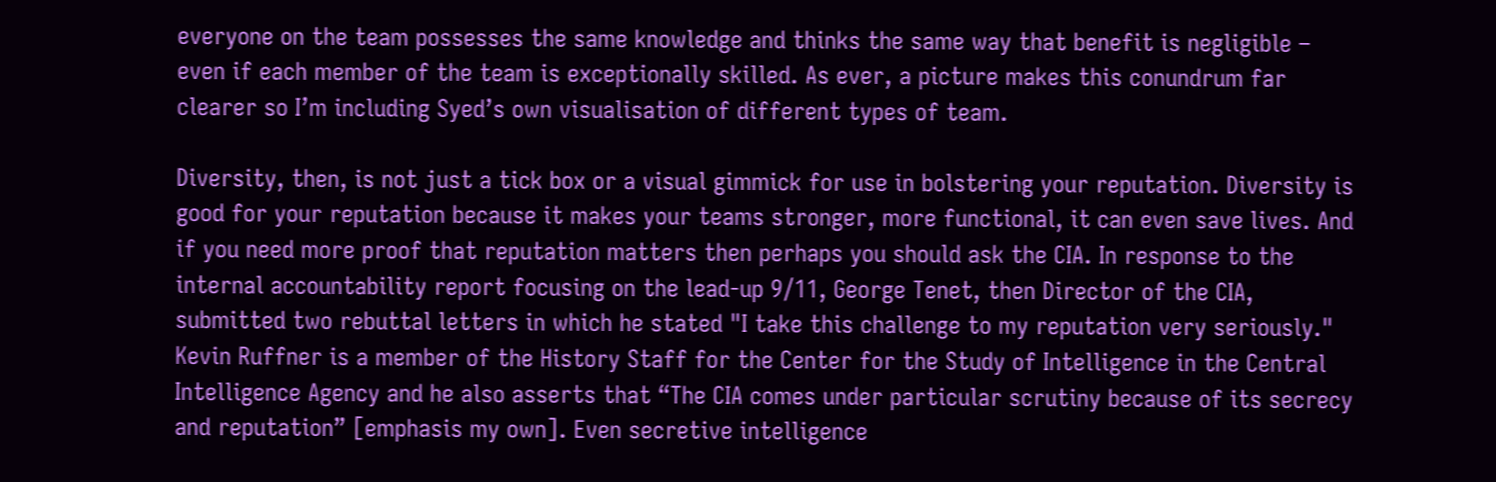everyone on the team possesses the same knowledge and thinks the same way that benefit is negligible – even if each member of the team is exceptionally skilled. As ever, a picture makes this conundrum far clearer so I’m including Syed’s own visualisation of different types of team.

Diversity, then, is not just a tick box or a visual gimmick for use in bolstering your reputation. Diversity is good for your reputation because it makes your teams stronger, more functional, it can even save lives. And if you need more proof that reputation matters then perhaps you should ask the CIA. In response to the internal accountability report focusing on the lead-up 9/11, George Tenet, then Director of the CIA, submitted two rebuttal letters in which he stated "I take this challenge to my reputation very seriously." Kevin Ruffner is a member of the History Staff for the Center for the Study of Intelligence in the Central Intelligence Agency and he also asserts that “The CIA comes under particular scrutiny because of its secrecy and reputation” [emphasis my own]. Even secretive intelligence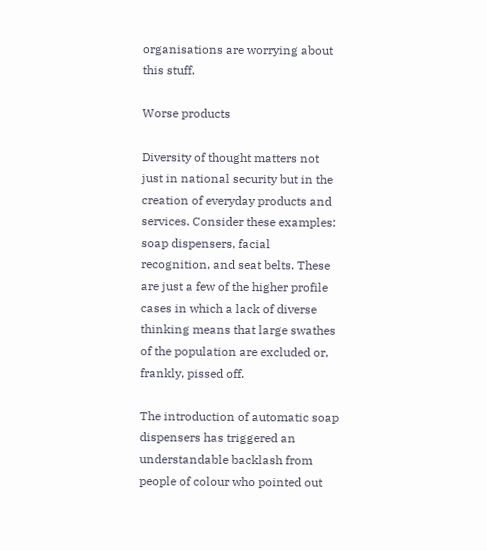organisations are worrying about this stuff.

Worse products

Diversity of thought matters not just in national security but in the creation of everyday products and services. Consider these examples: soap dispensers, facial recognition, and seat belts. These are just a few of the higher profile cases in which a lack of diverse thinking means that large swathes of the population are excluded or, frankly, pissed off.

The introduction of automatic soap dispensers has triggered an understandable backlash from people of colour who pointed out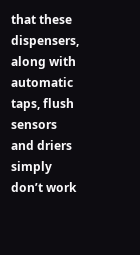that these dispensers, along with automatic taps, flush sensors and driers simply don’t work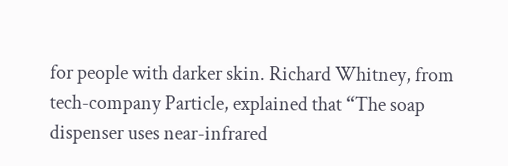for people with darker skin. Richard Whitney, from tech-company Particle, explained that “The soap dispenser uses near-infrared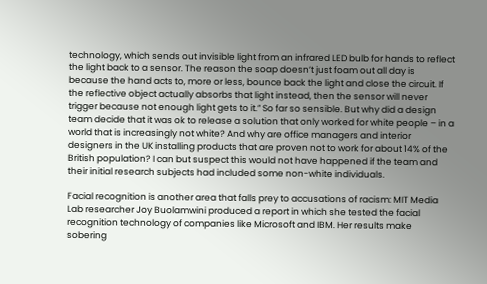technology, which sends out invisible light from an infrared LED bulb for hands to reflect the light back to a sensor. The reason the soap doesn’t just foam out all day is because the hand acts to, more or less, bounce back the light and close the circuit. If the reflective object actually absorbs that light instead, then the sensor will never trigger because not enough light gets to it.” So far so sensible. But why did a design team decide that it was ok to release a solution that only worked for white people – in a world that is increasingly not white? And why are office managers and interior designers in the UK installing products that are proven not to work for about 14% of the British population? I can but suspect this would not have happened if the team and their initial research subjects had included some non-white individuals.

Facial recognition is another area that falls prey to accusations of racism: MIT Media Lab researcher Joy Buolamwini produced a report in which she tested the facial recognition technology of companies like Microsoft and IBM. Her results make sobering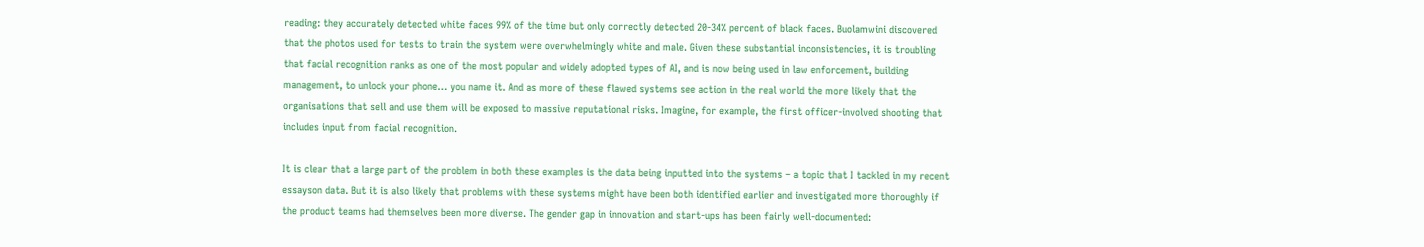reading: they accurately detected white faces 99% of the time but only correctly detected 20-34% percent of black faces. Buolamwini discovered that the photos used for tests to train the system were overwhelmingly white and male. Given these substantial inconsistencies, it is troubling that facial recognition ranks as one of the most popular and widely adopted types of AI, and is now being used in law enforcement, building management, to unlock your phone… you name it. And as more of these flawed systems see action in the real world the more likely that the organisations that sell and use them will be exposed to massive reputational risks. Imagine, for example, the first officer-involved shooting that includes input from facial recognition.

It is clear that a large part of the problem in both these examples is the data being inputted into the systems – a topic that I tackled in my recent essayson data. But it is also likely that problems with these systems might have been both identified earlier and investigated more thoroughly if the product teams had themselves been more diverse. The gender gap in innovation and start-ups has been fairly well-documented: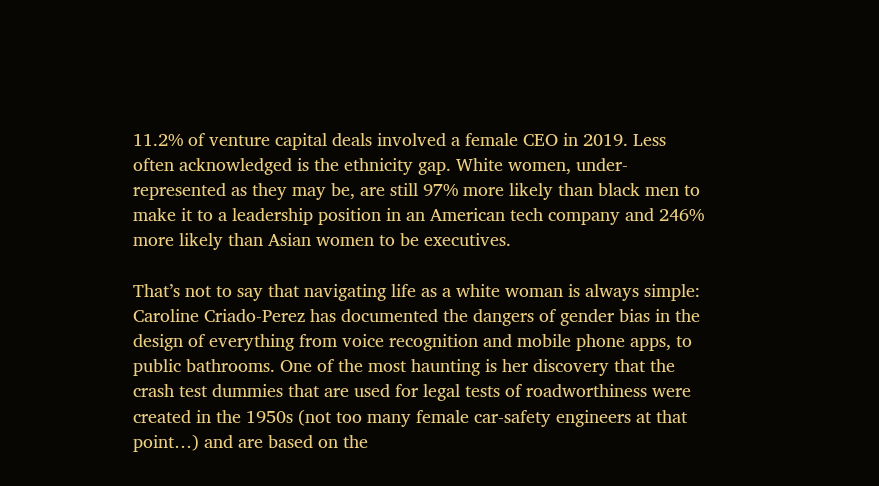11.2% of venture capital deals involved a female CEO in 2019. Less often acknowledged is the ethnicity gap. White women, under-represented as they may be, are still 97% more likely than black men to make it to a leadership position in an American tech company and 246% more likely than Asian women to be executives.

That’s not to say that navigating life as a white woman is always simple: Caroline Criado-Perez has documented the dangers of gender bias in the design of everything from voice recognition and mobile phone apps, to public bathrooms. One of the most haunting is her discovery that the crash test dummies that are used for legal tests of roadworthiness were created in the 1950s (not too many female car-safety engineers at that point…) and are based on the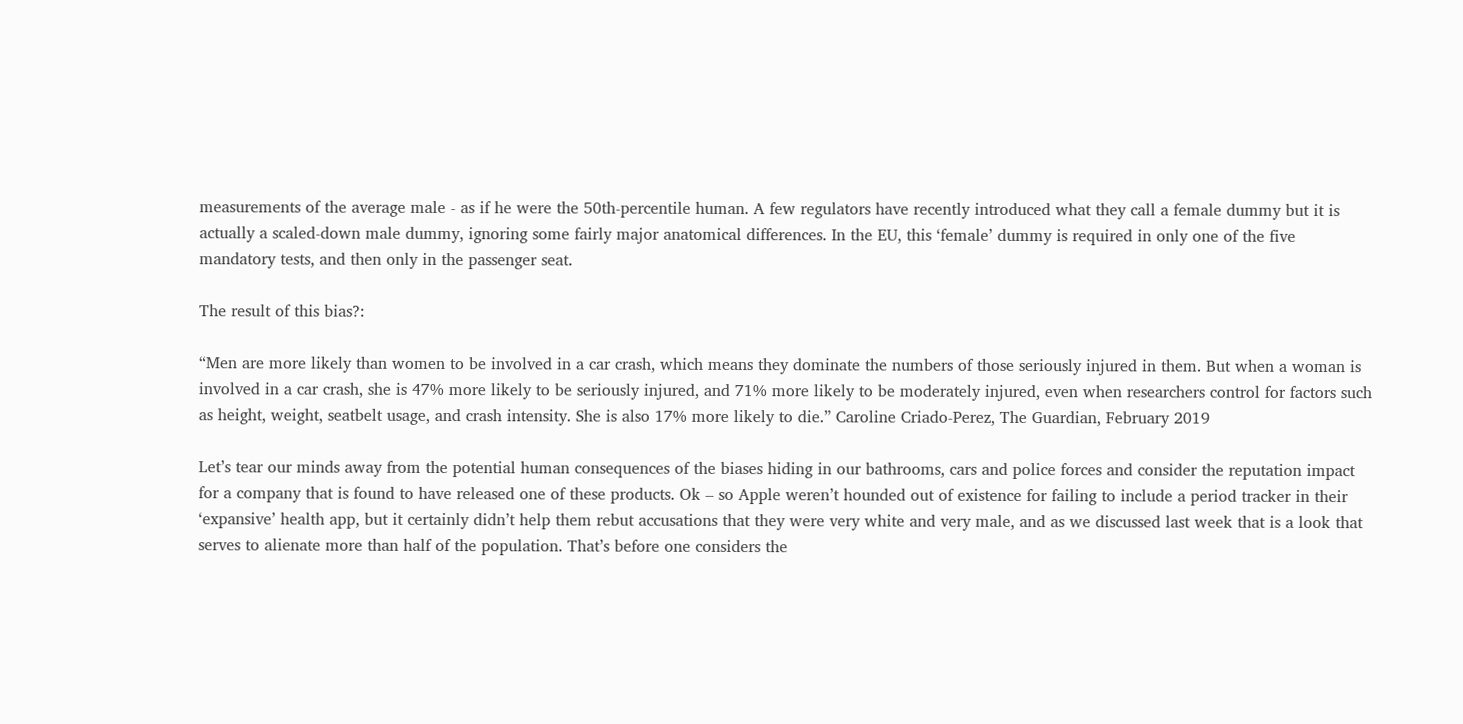measurements of the average male - as if he were the 50th-percentile human. A few regulators have recently introduced what they call a female dummy but it is actually a scaled-down male dummy, ignoring some fairly major anatomical differences. In the EU, this ‘female’ dummy is required in only one of the five mandatory tests, and then only in the passenger seat.

The result of this bias?:

“Men are more likely than women to be involved in a car crash, which means they dominate the numbers of those seriously injured in them. But when a woman is involved in a car crash, she is 47% more likely to be seriously injured, and 71% more likely to be moderately injured, even when researchers control for factors such as height, weight, seatbelt usage, and crash intensity. She is also 17% more likely to die.” Caroline Criado-Perez, The Guardian, February 2019

Let’s tear our minds away from the potential human consequences of the biases hiding in our bathrooms, cars and police forces and consider the reputation impact for a company that is found to have released one of these products. Ok – so Apple weren’t hounded out of existence for failing to include a period tracker in their ‘expansive’ health app, but it certainly didn’t help them rebut accusations that they were very white and very male, and as we discussed last week that is a look that serves to alienate more than half of the population. That’s before one considers the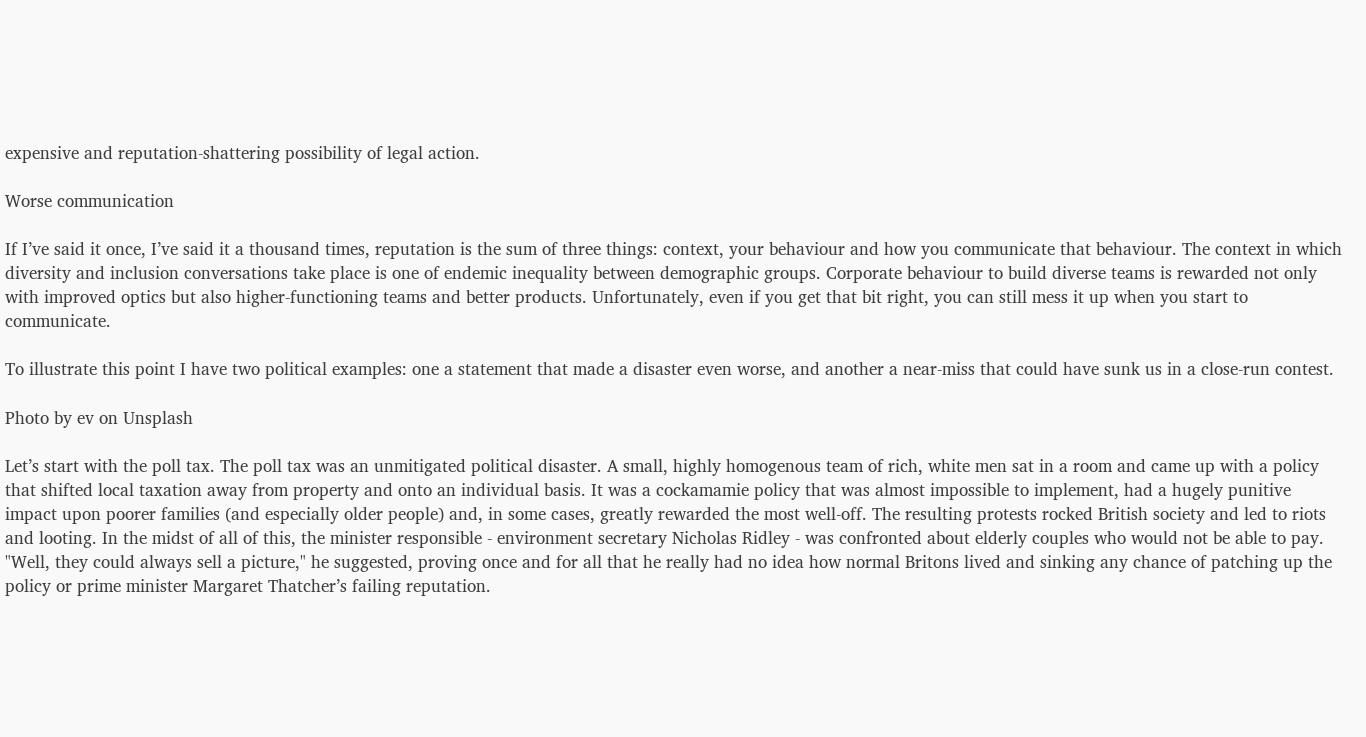expensive and reputation-shattering possibility of legal action.

Worse communication

If I’ve said it once, I’ve said it a thousand times, reputation is the sum of three things: context, your behaviour and how you communicate that behaviour. The context in which diversity and inclusion conversations take place is one of endemic inequality between demographic groups. Corporate behaviour to build diverse teams is rewarded not only with improved optics but also higher-functioning teams and better products. Unfortunately, even if you get that bit right, you can still mess it up when you start to communicate.

To illustrate this point I have two political examples: one a statement that made a disaster even worse, and another a near-miss that could have sunk us in a close-run contest.

Photo by ev on Unsplash

Let’s start with the poll tax. The poll tax was an unmitigated political disaster. A small, highly homogenous team of rich, white men sat in a room and came up with a policy that shifted local taxation away from property and onto an individual basis. It was a cockamamie policy that was almost impossible to implement, had a hugely punitive impact upon poorer families (and especially older people) and, in some cases, greatly rewarded the most well-off. The resulting protests rocked British society and led to riots and looting. In the midst of all of this, the minister responsible - environment secretary Nicholas Ridley - was confronted about elderly couples who would not be able to pay. "Well, they could always sell a picture," he suggested, proving once and for all that he really had no idea how normal Britons lived and sinking any chance of patching up the policy or prime minister Margaret Thatcher’s failing reputation.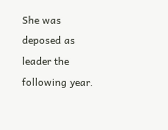She was deposed as leader the following year.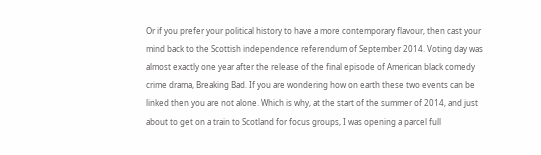Or if you prefer your political history to have a more contemporary flavour, then cast your mind back to the Scottish independence referendum of September 2014. Voting day was almost exactly one year after the release of the final episode of American black comedy crime drama, Breaking Bad. If you are wondering how on earth these two events can be linked then you are not alone. Which is why, at the start of the summer of 2014, and just about to get on a train to Scotland for focus groups, I was opening a parcel full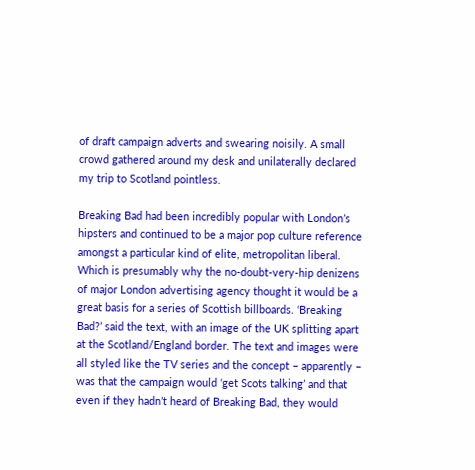of draft campaign adverts and swearing noisily. A small crowd gathered around my desk and unilaterally declared my trip to Scotland pointless.

Breaking Bad had been incredibly popular with London’s hipsters and continued to be a major pop culture reference amongst a particular kind of elite, metropolitan liberal. Which is presumably why the no-doubt-very-hip denizens of major London advertising agency thought it would be a great basis for a series of Scottish billboards. ‘Breaking Bad?’ said the text, with an image of the UK splitting apart at the Scotland/England border. The text and images were all styled like the TV series and the concept – apparently – was that the campaign would ‘get Scots talking’ and that even if they hadn’t heard of Breaking Bad, they would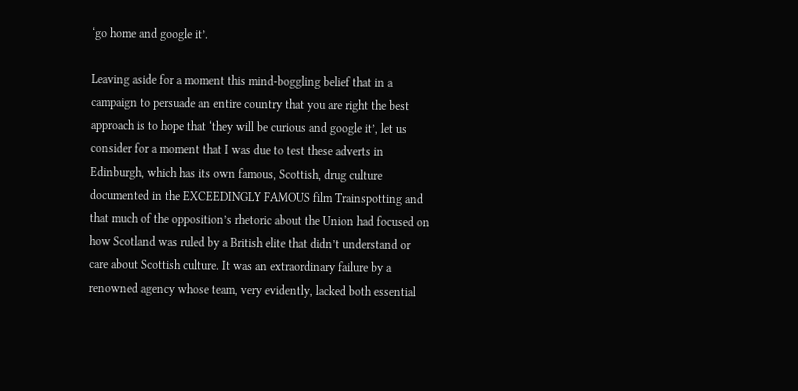‘go home and google it’.

Leaving aside for a moment this mind-boggling belief that in a campaign to persuade an entire country that you are right the best approach is to hope that ‘they will be curious and google it’, let us consider for a moment that I was due to test these adverts in Edinburgh, which has its own famous, Scottish, drug culture documented in the EXCEEDINGLY FAMOUS film Trainspotting and that much of the opposition’s rhetoric about the Union had focused on how Scotland was ruled by a British elite that didn’t understand or care about Scottish culture. It was an extraordinary failure by a renowned agency whose team, very evidently, lacked both essential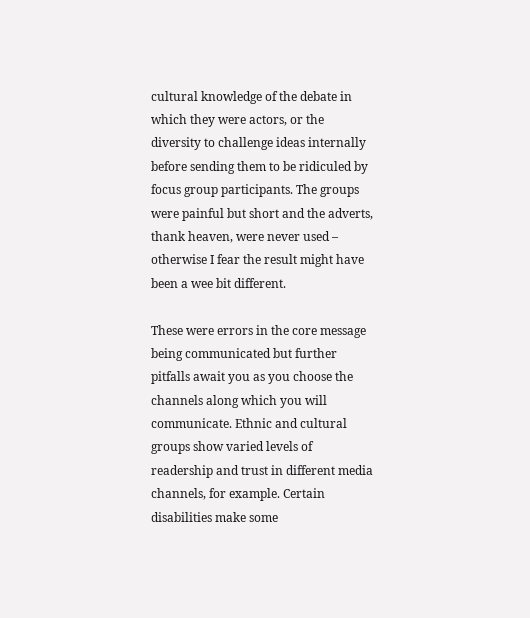cultural knowledge of the debate in which they were actors, or the diversity to challenge ideas internally before sending them to be ridiculed by focus group participants. The groups were painful but short and the adverts, thank heaven, were never used – otherwise I fear the result might have been a wee bit different.

These were errors in the core message being communicated but further pitfalls await you as you choose the channels along which you will communicate. Ethnic and cultural groups show varied levels of readership and trust in different media channels, for example. Certain disabilities make some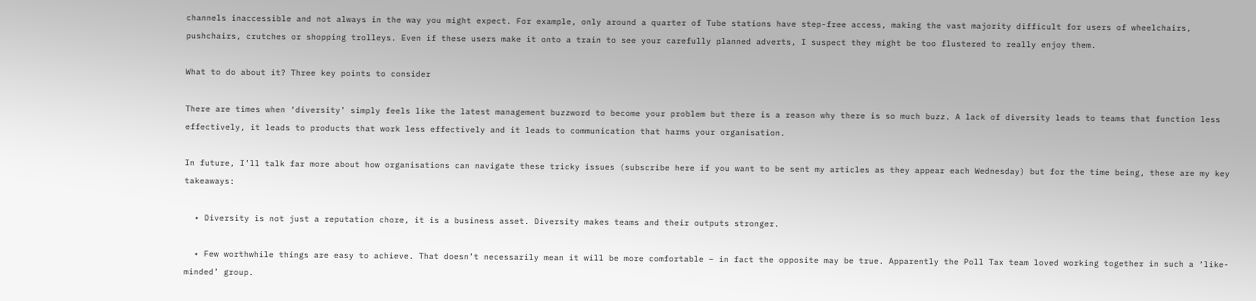channels inaccessible and not always in the way you might expect. For example, only around a quarter of Tube stations have step-free access, making the vast majority difficult for users of wheelchairs, pushchairs, crutches or shopping trolleys. Even if these users make it onto a train to see your carefully planned adverts, I suspect they might be too flustered to really enjoy them.

What to do about it? Three key points to consider

There are times when ‘diversity’ simply feels like the latest management buzzword to become your problem but there is a reason why there is so much buzz. A lack of diversity leads to teams that function less effectively, it leads to products that work less effectively and it leads to communication that harms your organisation.

In future, I’ll talk far more about how organisations can navigate these tricky issues (subscribe here if you want to be sent my articles as they appear each Wednesday) but for the time being, these are my key takeaways:

  • Diversity is not just a reputation chore, it is a business asset. Diversity makes teams and their outputs stronger.

  • Few worthwhile things are easy to achieve. That doesn’t necessarily mean it will be more comfortable – in fact the opposite may be true. Apparently the Poll Tax team loved working together in such a ‘like-minded’ group.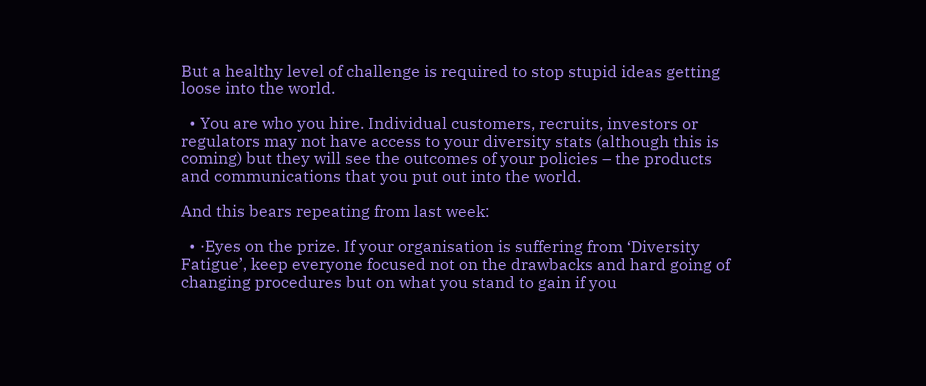But a healthy level of challenge is required to stop stupid ideas getting loose into the world.

  • You are who you hire. Individual customers, recruits, investors or regulators may not have access to your diversity stats (although this is coming) but they will see the outcomes of your policies – the products and communications that you put out into the world.

And this bears repeating from last week:

  • ·Eyes on the prize. If your organisation is suffering from ‘Diversity Fatigue’, keep everyone focused not on the drawbacks and hard going of changing procedures but on what you stand to gain if you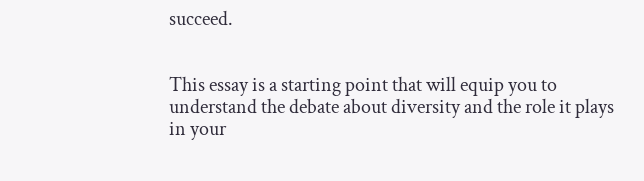succeed.


This essay is a starting point that will equip you to understand the debate about diversity and the role it plays in your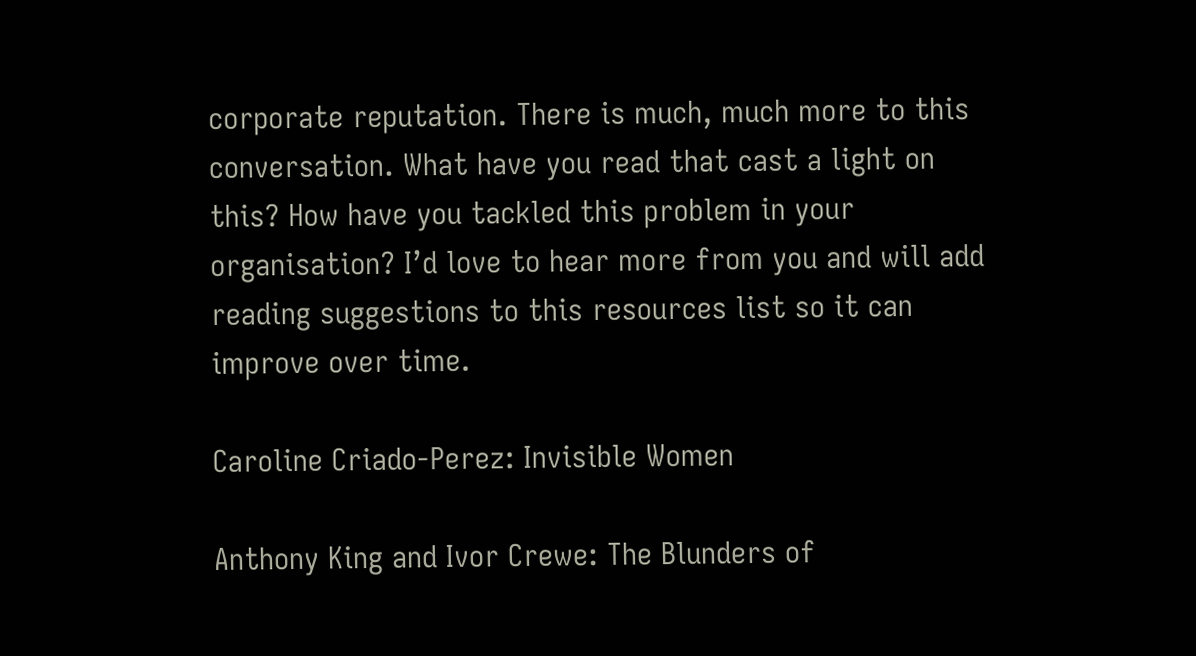corporate reputation. There is much, much more to this conversation. What have you read that cast a light on this? How have you tackled this problem in your organisation? I’d love to hear more from you and will add reading suggestions to this resources list so it can improve over time.

Caroline Criado-Perez: Invisible Women

Anthony King and Ivor Crewe: The Blunders of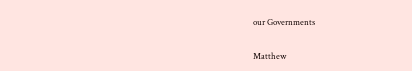our Governments

Matthew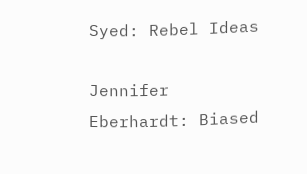Syed: Rebel Ideas

Jennifer Eberhardt: Biased